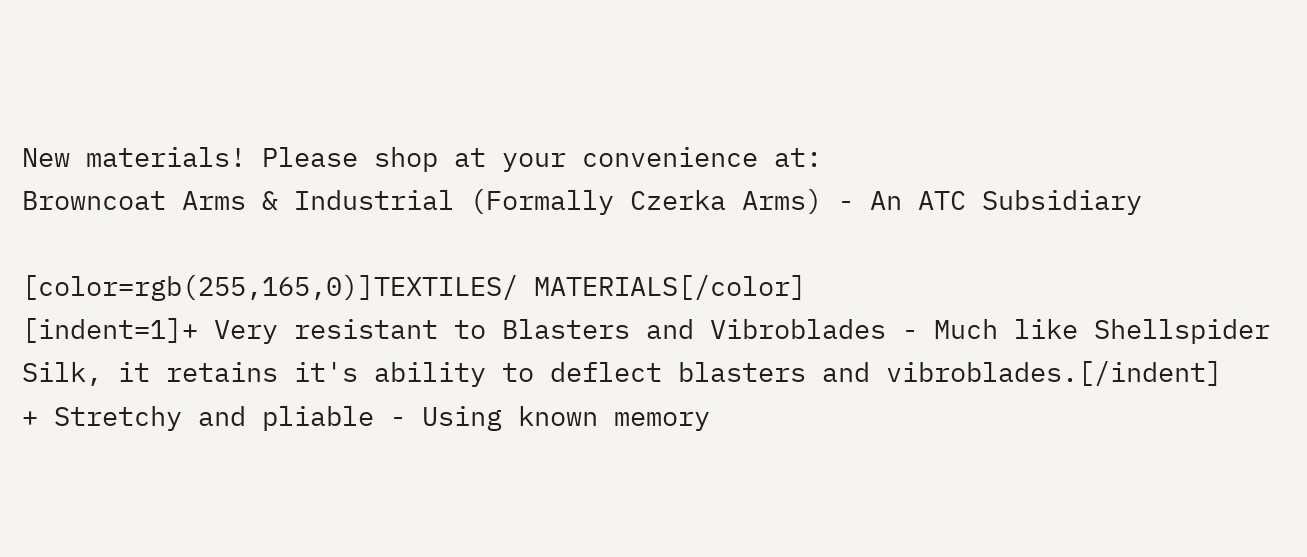New materials! Please shop at your convenience at:
Browncoat Arms & Industrial (Formally Czerka Arms) - An ATC Subsidiary

[color=rgb(255,165,0)]TEXTILES/ MATERIALS[/color]
[indent=1]+ Very resistant to Blasters and Vibroblades - Much like Shellspider Silk, it retains it's ability to deflect blasters and vibroblades.[/indent]
+ Stretchy and pliable - Using known memory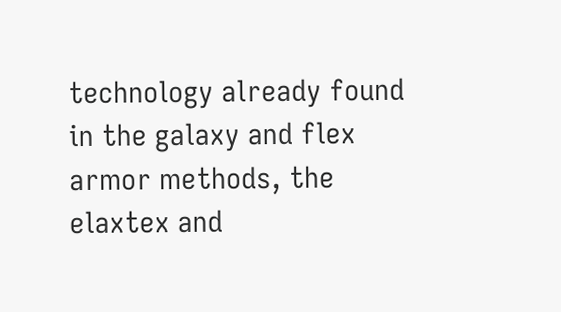technology already found in the galaxy and flex armor methods, the elaxtex and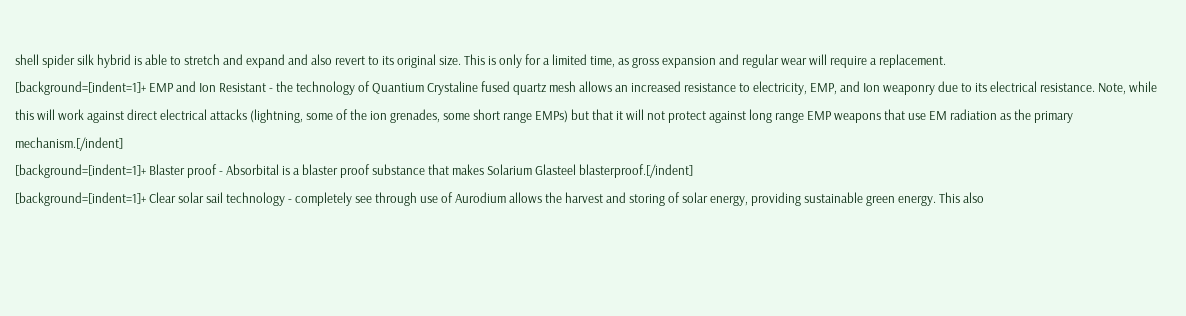shell spider silk hybrid is able to stretch and expand and also revert to its original size. This is only for a limited time, as gross expansion and regular wear will require a replacement.
[background=[indent=1]+ EMP and Ion Resistant - the technology of Quantium Crystaline fused quartz mesh allows an increased resistance to electricity, EMP, and Ion weaponry due to its electrical resistance. Note, while this will work against direct electrical attacks (lightning, some of the ion grenades, some short range EMPs) but that it will not protect against long range EMP weapons that use EM radiation as the primary mechanism.[/indent]
[background=[indent=1]+ Blaster proof - Absorbital is a blaster proof substance that makes Solarium Glasteel blasterproof.[/indent]
[background=[indent=1]+ Clear solar sail technology - completely see through use of Aurodium allows the harvest and storing of solar energy, providing sustainable green energy. This also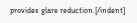provides glare reduction.[/indent]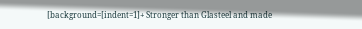[background=[indent=1]+ Stronger than Glasteel and made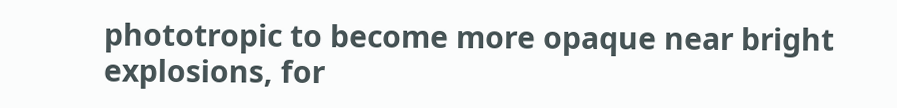phototropic to become more opaque near bright explosions, for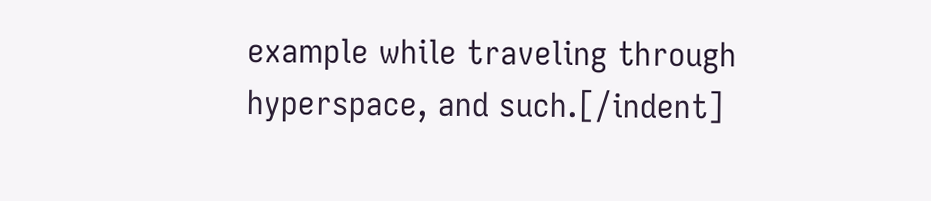example while traveling through hyperspace, and such.[/indent]